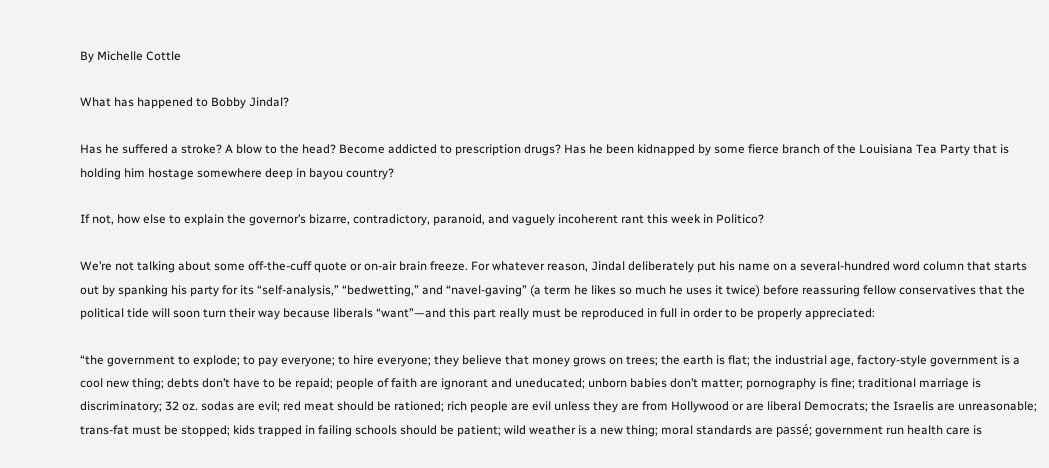By Michelle Cottle

What has happened to Bobby Jindal?

Has he suffered a stroke? A blow to the head? Become addicted to prescription drugs? Has he been kidnapped by some fierce branch of the Louisiana Tea Party that is holding him hostage somewhere deep in bayou country?

If not, how else to explain the governor’s bizarre, contradictory, paranoid, and vaguely incoherent rant this week in Politico?

We’re not talking about some off-the-cuff quote or on-air brain freeze. For whatever reason, Jindal deliberately put his name on a several-hundred word column that starts out by spanking his party for its “self-analysis,” “bedwetting,” and “navel-gaving” (a term he likes so much he uses it twice) before reassuring fellow conservatives that the political tide will soon turn their way because liberals “want”—and this part really must be reproduced in full in order to be properly appreciated:

“the government to explode; to pay everyone; to hire everyone; they believe that money grows on trees; the earth is flat; the industrial age, factory-style government is a cool new thing; debts don’t have to be repaid; people of faith are ignorant and uneducated; unborn babies don’t matter; pornography is fine; traditional marriage is discriminatory; 32 oz. sodas are evil; red meat should be rationed; rich people are evil unless they are from Hollywood or are liberal Democrats; the Israelis are unreasonable; trans-fat must be stopped; kids trapped in failing schools should be patient; wild weather is a new thing; moral standards are passé; government run health care is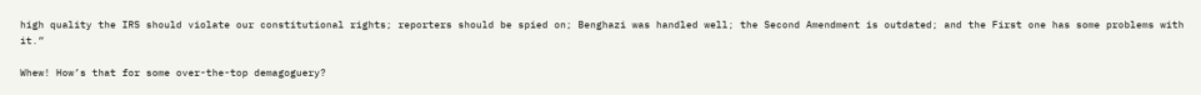high quality the IRS should violate our constitutional rights; reporters should be spied on; Benghazi was handled well; the Second Amendment is outdated; and the First one has some problems with it.”

Whew! How’s that for some over-the-top demagoguery?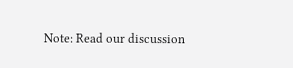Note: Read our discussion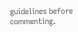guidelines before commenting.